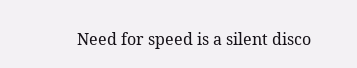Need for speed is a silent disco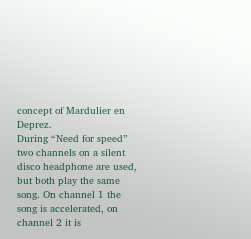concept of Mardulier en Deprez.
During “Need for speed” two channels on a silent disco headphone are used, but both play the same song. On channel 1 the song is accelerated, on channel 2 it is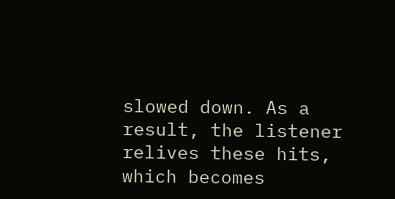slowed down. As a result, the listener relives these hits, which becomes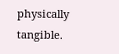physically tangible.